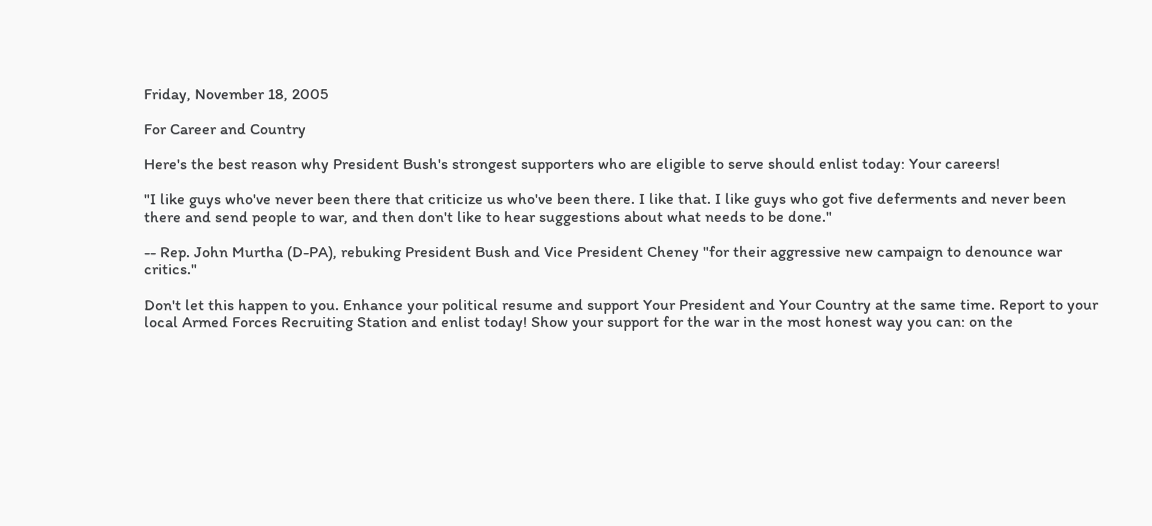Friday, November 18, 2005

For Career and Country

Here's the best reason why President Bush's strongest supporters who are eligible to serve should enlist today: Your careers!

"I like guys who've never been there that criticize us who've been there. I like that. I like guys who got five deferments and never been there and send people to war, and then don't like to hear suggestions about what needs to be done."

-- Rep. John Murtha (D-PA), rebuking President Bush and Vice President Cheney "for their aggressive new campaign to denounce war critics."

Don't let this happen to you. Enhance your political resume and support Your President and Your Country at the same time. Report to your local Armed Forces Recruiting Station and enlist today! Show your support for the war in the most honest way you can: on the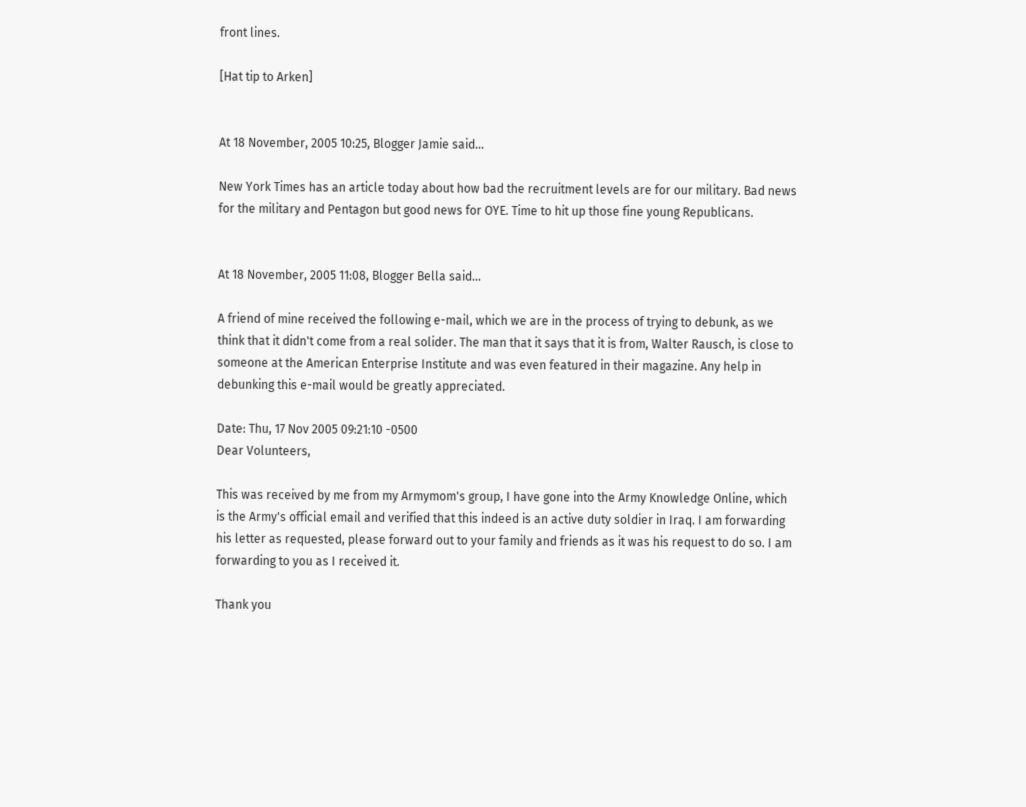front lines.

[Hat tip to Arken]


At 18 November, 2005 10:25, Blogger Jamie said...

New York Times has an article today about how bad the recruitment levels are for our military. Bad news for the military and Pentagon but good news for OYE. Time to hit up those fine young Republicans.


At 18 November, 2005 11:08, Blogger Bella said...

A friend of mine received the following e-mail, which we are in the process of trying to debunk, as we think that it didn't come from a real solider. The man that it says that it is from, Walter Rausch, is close to someone at the American Enterprise Institute and was even featured in their magazine. Any help in debunking this e-mail would be greatly appreciated.

Date: Thu, 17 Nov 2005 09:21:10 -0500
Dear Volunteers,

This was received by me from my Armymom's group, I have gone into the Army Knowledge Online, which is the Army's official email and verified that this indeed is an active duty soldier in Iraq. I am forwarding his letter as requested, please forward out to your family and friends as it was his request to do so. I am forwarding to you as I received it.

Thank you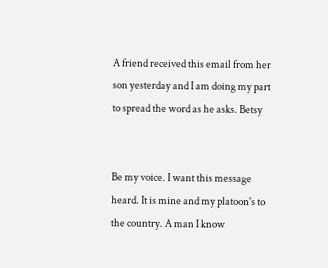A friend received this email from her son yesterday and I am doing my part to spread the word as he asks. Betsy


Be my voice. I want this message heard. It is mine and my platoon's to the country. A man I know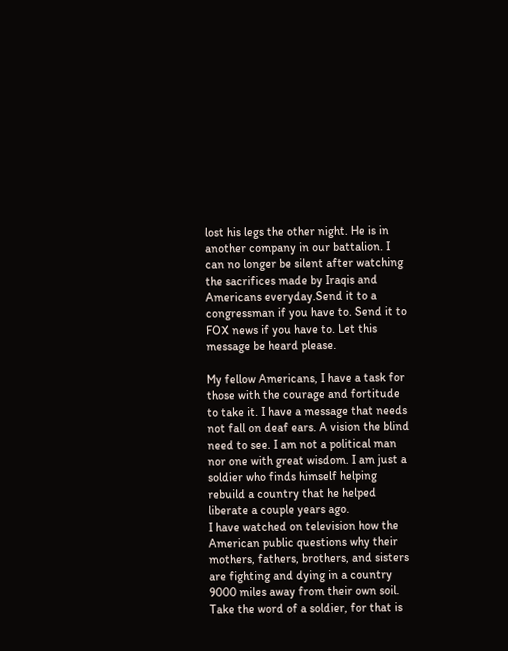lost his legs the other night. He is in another company in our battalion. I can no longer be silent after watching the sacrifices made by Iraqis and Americans everyday.Send it to a congressman if you have to. Send it to FOX news if you have to. Let this message be heard please.

My fellow Americans, I have a task for those with the courage and fortitude to take it. I have a message that needs not fall on deaf ears. A vision the blind need to see. I am not a political man nor one with great wisdom. I am just a soldier who finds himself helping rebuild a country that he helped liberate a couple years ago.
I have watched on television how the American public questions why their mothers, fathers, brothers, and sisters are fighting and dying in a country 9000 miles away from their own soil. Take the word of a soldier, for that is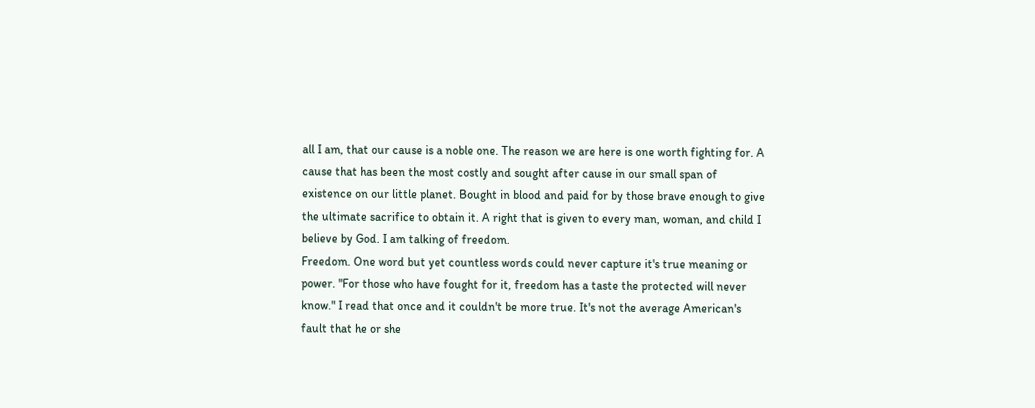all I am, that our cause is a noble one. The reason we are here is one worth fighting for. A cause that has been the most costly and sought after cause in our small span of existence on our little planet. Bought in blood and paid for by those brave enough to give the ultimate sacrifice to obtain it. A right that is given to every man, woman, and child I believe by God. I am talking of freedom.
Freedom. One word but yet countless words could never capture it's true meaning or power. "For those who have fought for it, freedom has a taste the protected will never know." I read that once and it couldn't be more true. It's not the average American's fault that he or she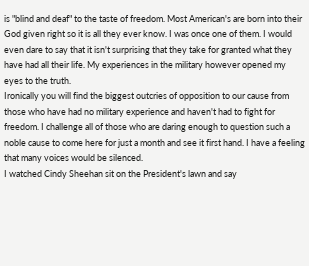is "blind and deaf" to the taste of freedom. Most American's are born into their God given right so it is all they ever know. I was once one of them. I would even dare to say that it isn't surprising that they take for granted what they have had all their life. My experiences in the military however opened my eyes to the truth.
Ironically you will find the biggest outcries of opposition to our cause from those who have had no military experience and haven't had to fight for freedom. I challenge all of those who are daring enough to question such a noble cause to come here for just a month and see it first hand. I have a feeling that many voices would be silenced.
I watched Cindy Sheehan sit on the President's lawn and say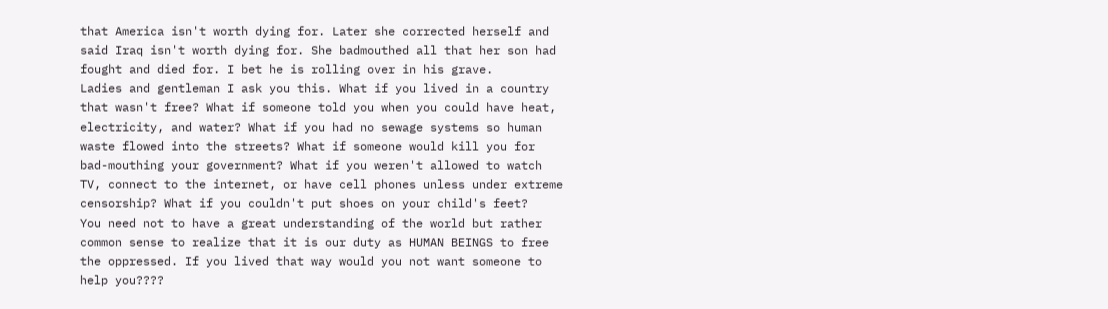that America isn't worth dying for. Later she corrected herself and said Iraq isn't worth dying for. She badmouthed all that her son had fought and died for. I bet he is rolling over in his grave.
Ladies and gentleman I ask you this. What if you lived in a country that wasn't free? What if someone told you when you could have heat, electricity, and water? What if you had no sewage systems so human waste flowed into the streets? What if someone would kill you for bad-mouthing your government? What if you weren't allowed to watch TV, connect to the internet, or have cell phones unless under extreme censorship? What if you couldn't put shoes on your child's feet?
You need not to have a great understanding of the world but rather common sense to realize that it is our duty as HUMAN BEINGS to free the oppressed. If you lived that way would you not want someone to help you????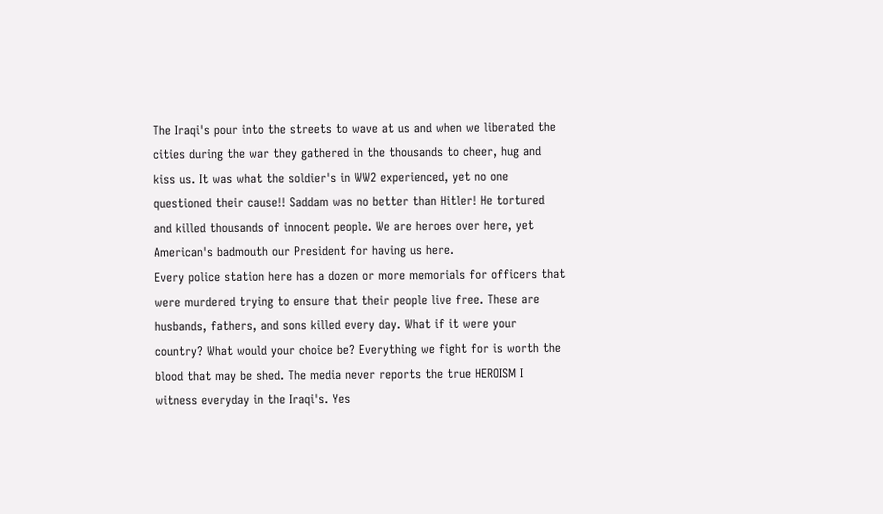The Iraqi's pour into the streets to wave at us and when we liberated the cities during the war they gathered in the thousands to cheer, hug and kiss us. It was what the soldier's in WW2 experienced, yet no one questioned their cause!! Saddam was no better than Hitler! He tortured and killed thousands of innocent people. We are heroes over here, yet American's badmouth our President for having us here.
Every police station here has a dozen or more memorials for officers that were murdered trying to ensure that their people live free. These are husbands, fathers, and sons killed every day. What if it were your country? What would your choice be? Everything we fight for is worth the blood that may be shed. The media never reports the true HEROISM I witness everyday in the Iraqi's. Yes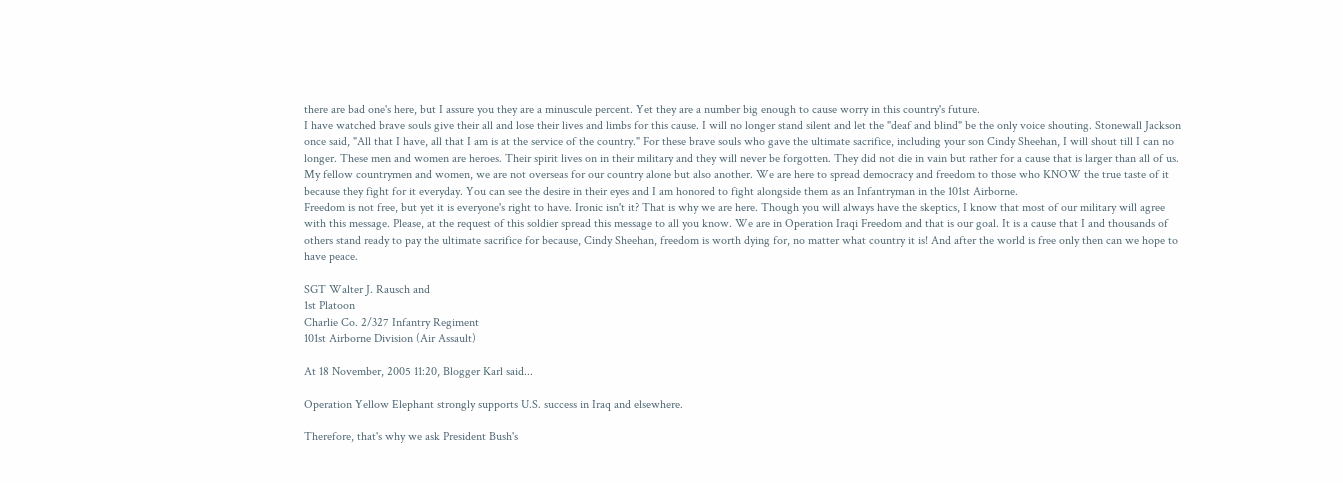there are bad one's here, but I assure you they are a minuscule percent. Yet they are a number big enough to cause worry in this country's future.
I have watched brave souls give their all and lose their lives and limbs for this cause. I will no longer stand silent and let the "deaf and blind" be the only voice shouting. Stonewall Jackson once said, "All that I have, all that I am is at the service of the country." For these brave souls who gave the ultimate sacrifice, including your son Cindy Sheehan, I will shout till I can no longer. These men and women are heroes. Their spirit lives on in their military and they will never be forgotten. They did not die in vain but rather for a cause that is larger than all of us.
My fellow countrymen and women, we are not overseas for our country alone but also another. We are here to spread democracy and freedom to those who KNOW the true taste of it because they fight for it everyday. You can see the desire in their eyes and I am honored to fight alongside them as an Infantryman in the 101st Airborne.
Freedom is not free, but yet it is everyone's right to have. Ironic isn't it? That is why we are here. Though you will always have the skeptics, I know that most of our military will agree with this message. Please, at the request of this soldier spread this message to all you know. We are in Operation Iraqi Freedom and that is our goal. It is a cause that I and thousands of others stand ready to pay the ultimate sacrifice for because, Cindy Sheehan, freedom is worth dying for, no matter what country it is! And after the world is free only then can we hope to have peace.

SGT Walter J. Rausch and
1st Platoon
Charlie Co. 2/327 Infantry Regiment
101st Airborne Division (Air Assault)

At 18 November, 2005 11:20, Blogger Karl said...

Operation Yellow Elephant strongly supports U.S. success in Iraq and elsewhere.

Therefore, that's why we ask President Bush's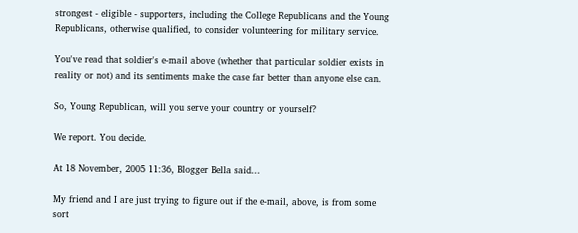strongest - eligible - supporters, including the College Republicans and the Young Republicans, otherwise qualified, to consider volunteering for military service.

You've read that soldier's e-mail above (whether that particular soldier exists in reality or not) and its sentiments make the case far better than anyone else can.

So, Young Republican, will you serve your country or yourself?

We report. You decide.

At 18 November, 2005 11:36, Blogger Bella said...

My friend and I are just trying to figure out if the e-mail, above, is from some sort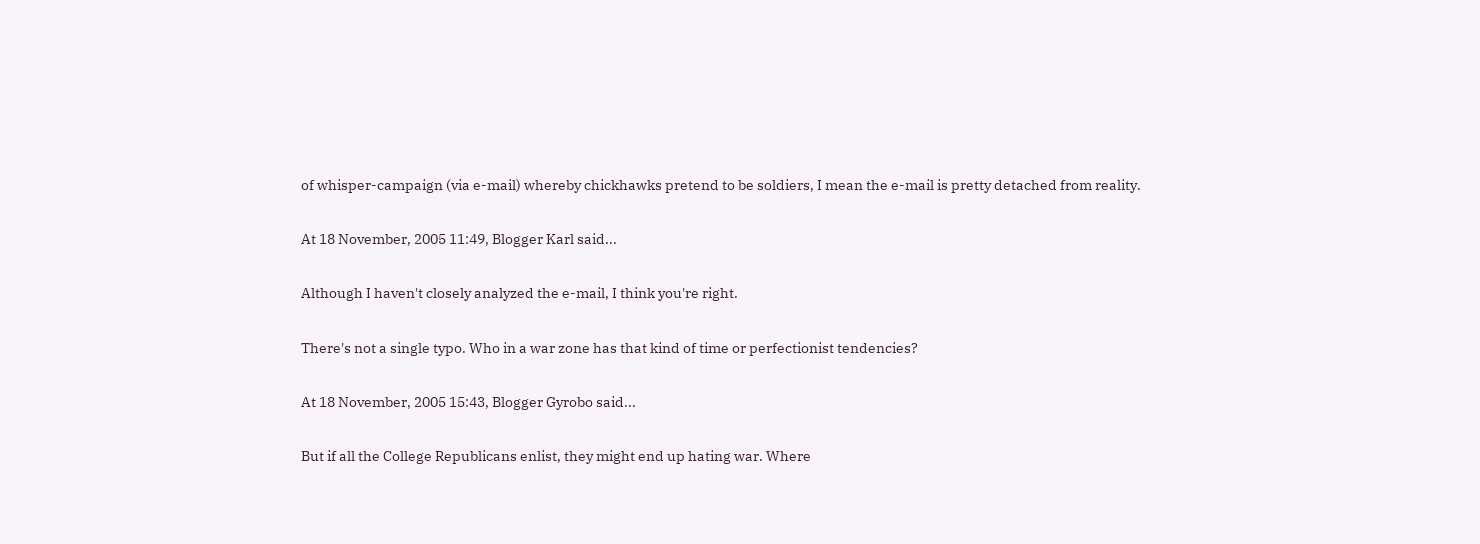of whisper-campaign (via e-mail) whereby chickhawks pretend to be soldiers, I mean the e-mail is pretty detached from reality.

At 18 November, 2005 11:49, Blogger Karl said...

Although I haven't closely analyzed the e-mail, I think you're right.

There's not a single typo. Who in a war zone has that kind of time or perfectionist tendencies?

At 18 November, 2005 15:43, Blogger Gyrobo said...

But if all the College Republicans enlist, they might end up hating war. Where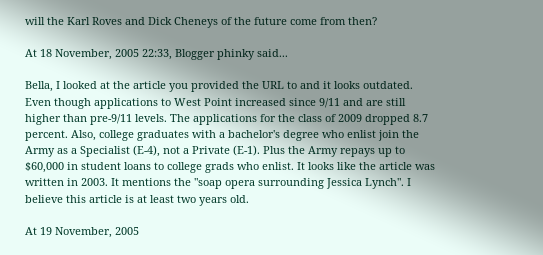will the Karl Roves and Dick Cheneys of the future come from then?

At 18 November, 2005 22:33, Blogger phinky said...

Bella, I looked at the article you provided the URL to and it looks outdated. Even though applications to West Point increased since 9/11 and are still higher than pre-9/11 levels. The applications for the class of 2009 dropped 8.7 percent. Also, college graduates with a bachelor's degree who enlist join the Army as a Specialist (E-4), not a Private (E-1). Plus the Army repays up to $60,000 in student loans to college grads who enlist. It looks like the article was written in 2003. It mentions the "soap opera surrounding Jessica Lynch". I believe this article is at least two years old.

At 19 November, 2005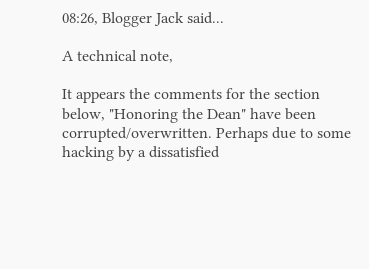08:26, Blogger Jack said...

A technical note,

It appears the comments for the section below, "Honoring the Dean" have been corrupted/overwritten. Perhaps due to some hacking by a dissatisfied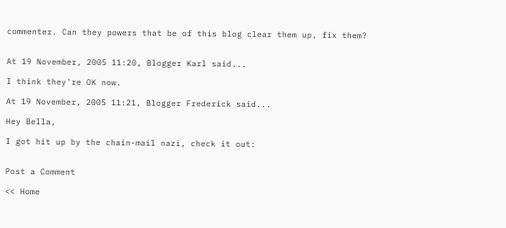commenter. Can they powers that be of this blog clear them up, fix them?


At 19 November, 2005 11:20, Blogger Karl said...

I think they're OK now.

At 19 November, 2005 11:21, Blogger Frederick said...

Hey Bella,

I got hit up by the chain-mail nazi, check it out:


Post a Comment

<< Home